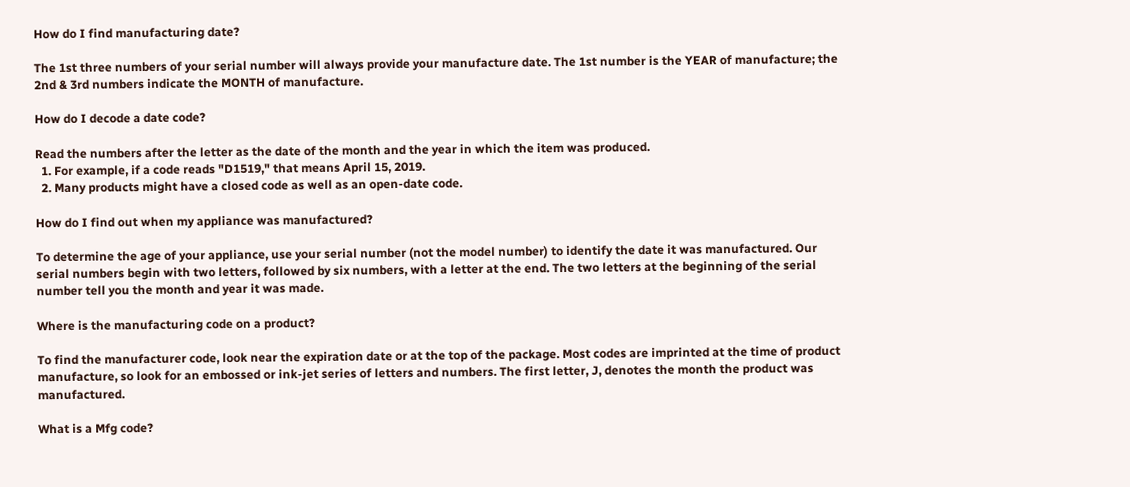How do I find manufacturing date?

The 1st three numbers of your serial number will always provide your manufacture date. The 1st number is the YEAR of manufacture; the 2nd & 3rd numbers indicate the MONTH of manufacture.

How do I decode a date code?

Read the numbers after the letter as the date of the month and the year in which the item was produced.
  1. For example, if a code reads "D1519," that means April 15, 2019.
  2. Many products might have a closed code as well as an open-date code.

How do I find out when my appliance was manufactured?

To determine the age of your appliance, use your serial number (not the model number) to identify the date it was manufactured. Our serial numbers begin with two letters, followed by six numbers, with a letter at the end. The two letters at the beginning of the serial number tell you the month and year it was made.

Where is the manufacturing code on a product?

To find the manufacturer code, look near the expiration date or at the top of the package. Most codes are imprinted at the time of product manufacture, so look for an embossed or ink-jet series of letters and numbers. The first letter, J, denotes the month the product was manufactured.

What is a Mfg code?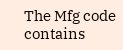The Mfg code contains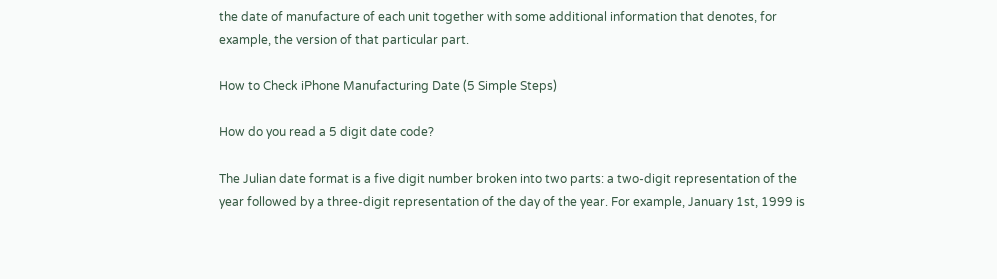the date of manufacture of each unit together with some additional information that denotes, for example, the version of that particular part.

How to Check iPhone Manufacturing Date (5 Simple Steps)

How do you read a 5 digit date code?

The Julian date format is a five digit number broken into two parts: a two-digit representation of the year followed by a three-digit representation of the day of the year. For example, January 1st, 1999 is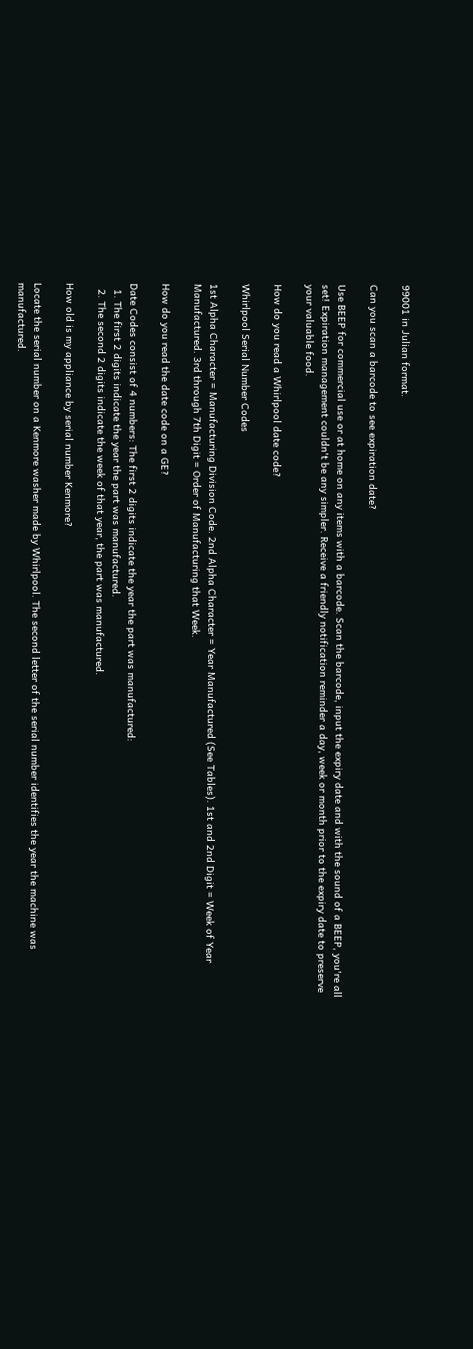99001 in Julian format.

Can you scan a barcode to see expiration date?

Use BEEP for commercial use or at home on any items with a barcode. Scan the barcode, input the expiry date and with the sound of a BEEP, you're all set! Expiration management couldn't be any simpler. Receive a friendly notification reminder a day, week or month prior to the expiry date to preserve your valuable food.

How do you read a Whirlpool date code?

Whirlpool Serial Number Codes

1st Alpha Character = Manufacturing Division Code. 2nd Alpha Character = Year Manufactured (See Tables). 1st and 2nd Digit = Week of Year Manufactured. 3rd through 7th Digit = Order of Manufacturing that Week.

How do you read the date code on a GE?

Date Codes consist of 4 numbers: The first 2 digits indicate the year the part was manufactured:
  1. The first 2 digits indicate the year the part was manufactured.
  2. The second 2 digits indicate the week of that year, the part was manufactured.

How old is my appliance by serial number Kenmore?

Locate the serial number on a Kenmore washer made by Whirlpool. The second letter of the serial number identifies the year the machine was manufactured.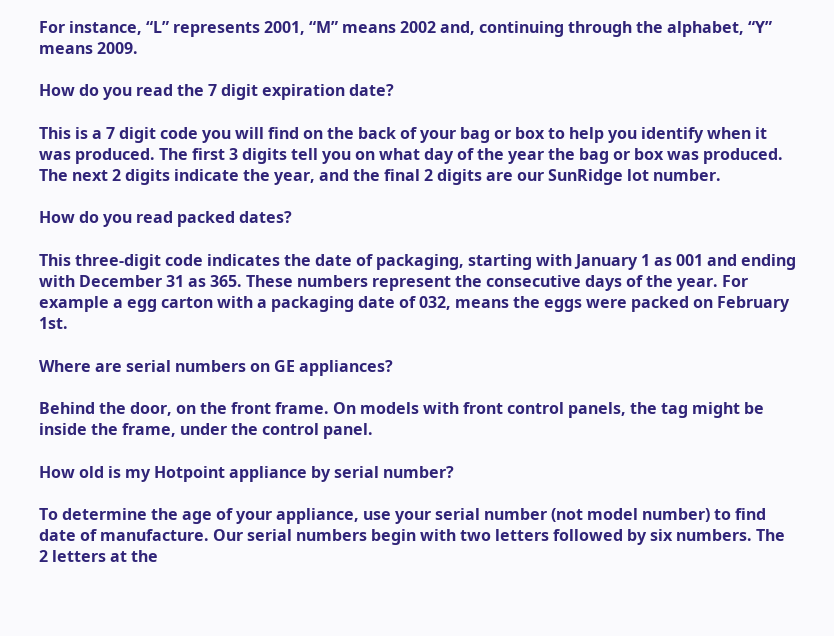For instance, “L” represents 2001, “M” means 2002 and, continuing through the alphabet, “Y” means 2009.

How do you read the 7 digit expiration date?

This is a 7 digit code you will find on the back of your bag or box to help you identify when it was produced. The first 3 digits tell you on what day of the year the bag or box was produced. The next 2 digits indicate the year, and the final 2 digits are our SunRidge lot number.

How do you read packed dates?

This three-digit code indicates the date of packaging, starting with January 1 as 001 and ending with December 31 as 365. These numbers represent the consecutive days of the year. For example a egg carton with a packaging date of 032, means the eggs were packed on February 1st.

Where are serial numbers on GE appliances?

Behind the door, on the front frame. On models with front control panels, the tag might be inside the frame, under the control panel.

How old is my Hotpoint appliance by serial number?

To determine the age of your appliance, use your serial number (not model number) to find date of manufacture. Our serial numbers begin with two letters followed by six numbers. The 2 letters at the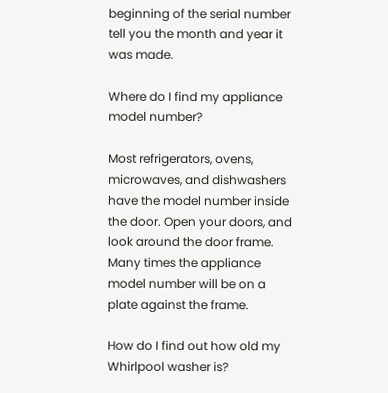beginning of the serial number tell you the month and year it was made.

Where do I find my appliance model number?

Most refrigerators, ovens, microwaves, and dishwashers have the model number inside the door. Open your doors, and look around the door frame. Many times the appliance model number will be on a plate against the frame.

How do I find out how old my Whirlpool washer is?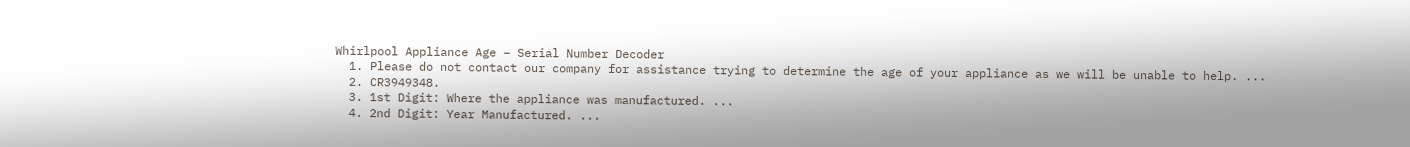Whirlpool Appliance Age – Serial Number Decoder
  1. Please do not contact our company for assistance trying to determine the age of your appliance as we will be unable to help. ...
  2. CR3949348.
  3. 1st Digit: Where the appliance was manufactured. ...
  4. 2nd Digit: Year Manufactured. ...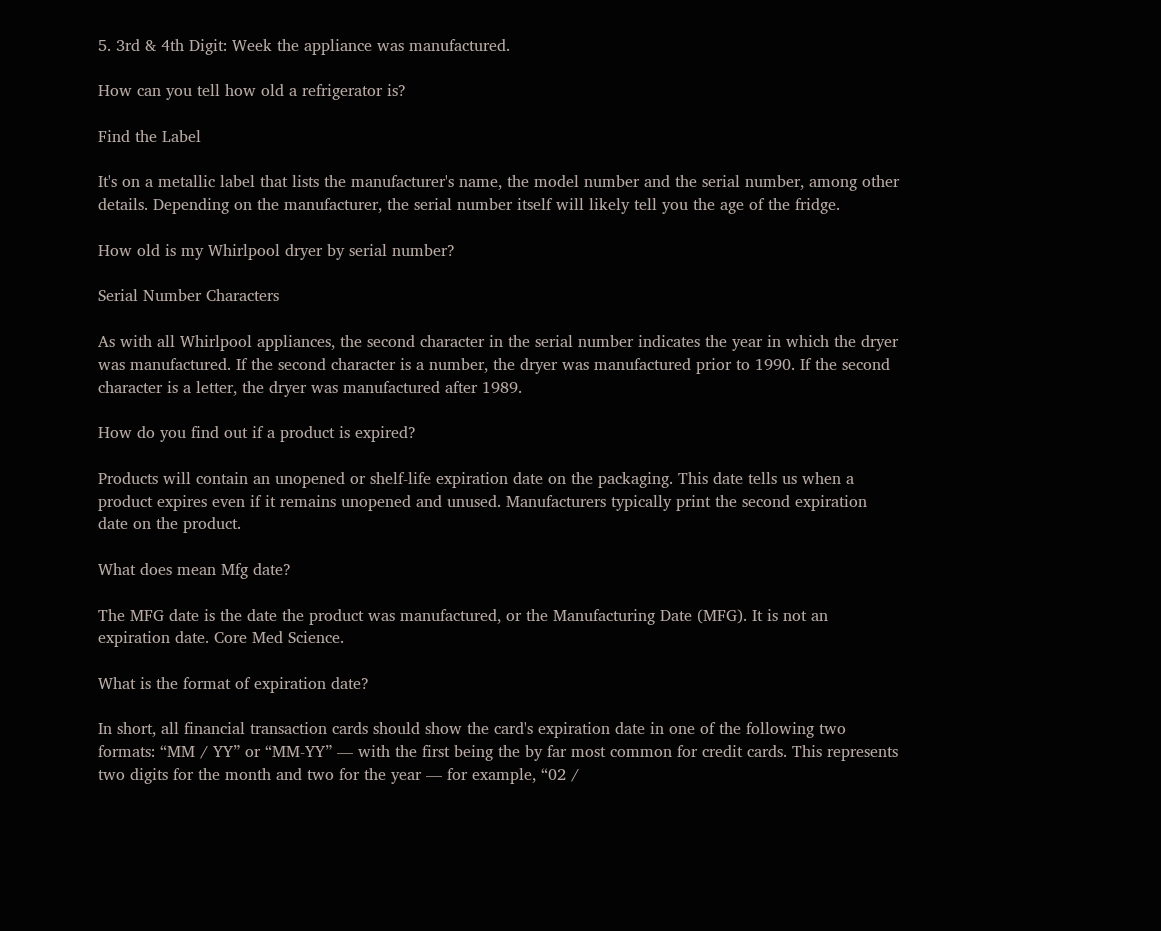5. 3rd & 4th Digit: Week the appliance was manufactured.

How can you tell how old a refrigerator is?

Find the Label

It's on a metallic label that lists the manufacturer's name, the model number and the serial number, among other details. Depending on the manufacturer, the serial number itself will likely tell you the age of the fridge.

How old is my Whirlpool dryer by serial number?

Serial Number Characters

As with all Whirlpool appliances, the second character in the serial number indicates the year in which the dryer was manufactured. If the second character is a number, the dryer was manufactured prior to 1990. If the second character is a letter, the dryer was manufactured after 1989.

How do you find out if a product is expired?

Products will contain an unopened or shelf-life expiration date on the packaging. This date tells us when a product expires even if it remains unopened and unused. Manufacturers typically print the second expiration date on the product.

What does mean Mfg date?

The MFG date is the date the product was manufactured, or the Manufacturing Date (MFG). It is not an expiration date. Core Med Science.

What is the format of expiration date?

In short, all financial transaction cards should show the card's expiration date in one of the following two formats: “MM / YY” or “MM-YY” — with the first being the by far most common for credit cards. This represents two digits for the month and two for the year — for example, “02 /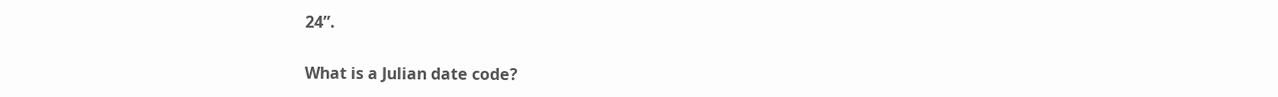24”.

What is a Julian date code?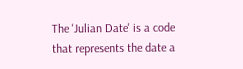The 'Julian Date' is a code that represents the date a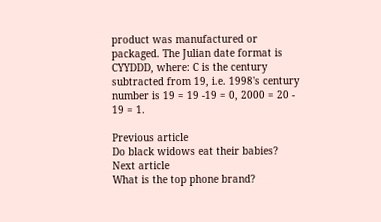product was manufactured or packaged. The Julian date format is CYYDDD, where: C is the century subtracted from 19, i.e. 1998's century number is 19 = 19 -19 = 0, 2000 = 20 - 19 = 1.

Previous article
Do black widows eat their babies?
Next article
What is the top phone brand?